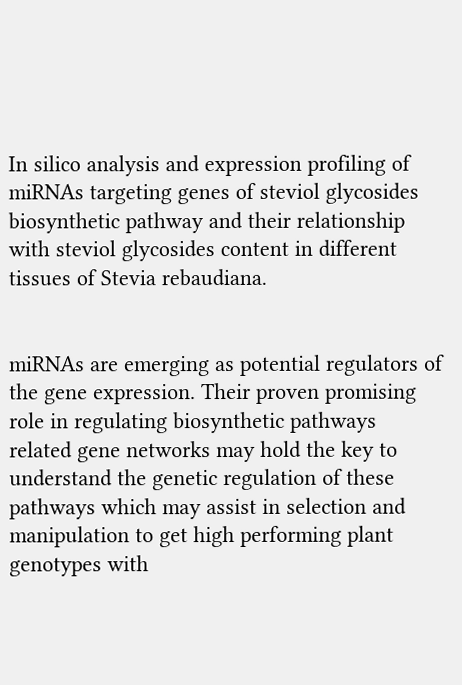In silico analysis and expression profiling of miRNAs targeting genes of steviol glycosides biosynthetic pathway and their relationship with steviol glycosides content in different tissues of Stevia rebaudiana.


miRNAs are emerging as potential regulators of the gene expression. Their proven promising role in regulating biosynthetic pathways related gene networks may hold the key to understand the genetic regulation of these pathways which may assist in selection and manipulation to get high performing plant genotypes with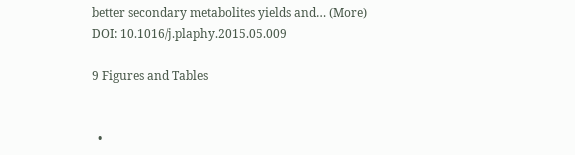better secondary metabolites yields and… (More)
DOI: 10.1016/j.plaphy.2015.05.009

9 Figures and Tables


  •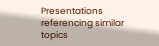Presentations referencing similar topics